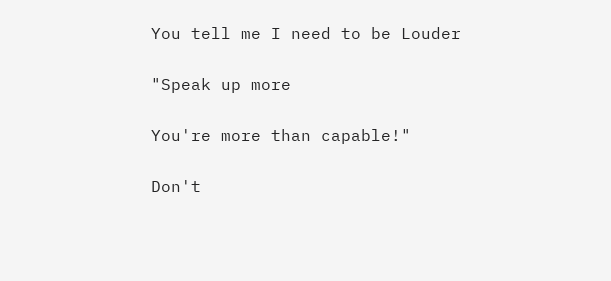You tell me I need to be Louder

"Speak up more

You're more than capable!"

Don't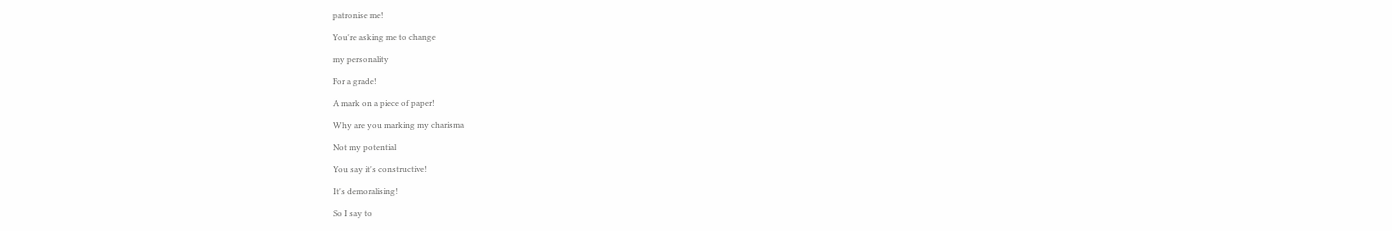patronise me!

You're asking me to change

my personality

For a grade!

A mark on a piece of paper!

Why are you marking my charisma

Not my potential

You say it's constructive!

It's demoralising!

So I say to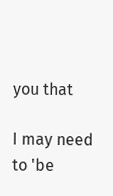you that

I may need to 'be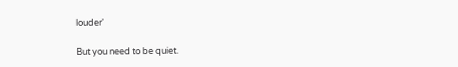louder'

But you need to be quiet.